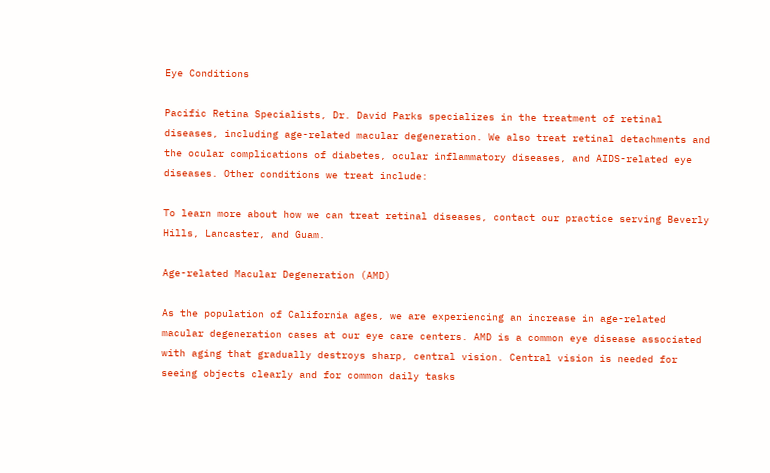Eye Conditions

Pacific Retina Specialists, Dr. David Parks specializes in the treatment of retinal diseases, including age-related macular degeneration. We also treat retinal detachments and the ocular complications of diabetes, ocular inflammatory diseases, and AIDS-related eye diseases. Other conditions we treat include:

To learn more about how we can treat retinal diseases, contact our practice serving Beverly Hills, Lancaster, and Guam.

Age-related Macular Degeneration (AMD)

As the population of California ages, we are experiencing an increase in age-related macular degeneration cases at our eye care centers. AMD is a common eye disease associated with aging that gradually destroys sharp, central vision. Central vision is needed for seeing objects clearly and for common daily tasks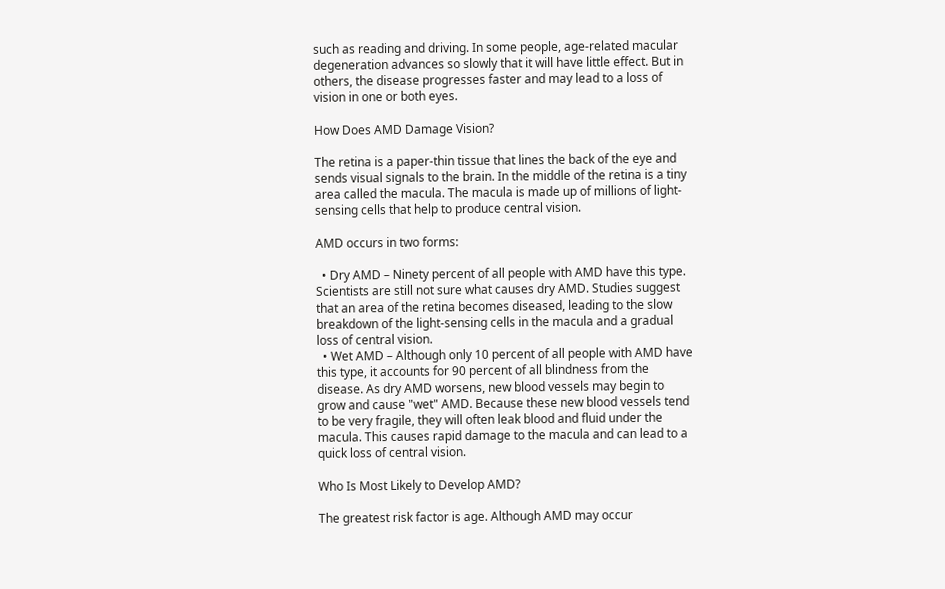such as reading and driving. In some people, age-related macular degeneration advances so slowly that it will have little effect. But in others, the disease progresses faster and may lead to a loss of vision in one or both eyes.

How Does AMD Damage Vision?

The retina is a paper-thin tissue that lines the back of the eye and sends visual signals to the brain. In the middle of the retina is a tiny area called the macula. The macula is made up of millions of light-sensing cells that help to produce central vision.

AMD occurs in two forms:

  • Dry AMD – Ninety percent of all people with AMD have this type. Scientists are still not sure what causes dry AMD. Studies suggest that an area of the retina becomes diseased, leading to the slow breakdown of the light-sensing cells in the macula and a gradual loss of central vision.
  • Wet AMD – Although only 10 percent of all people with AMD have this type, it accounts for 90 percent of all blindness from the disease. As dry AMD worsens, new blood vessels may begin to grow and cause "wet" AMD. Because these new blood vessels tend to be very fragile, they will often leak blood and fluid under the macula. This causes rapid damage to the macula and can lead to a quick loss of central vision.

Who Is Most Likely to Develop AMD?

The greatest risk factor is age. Although AMD may occur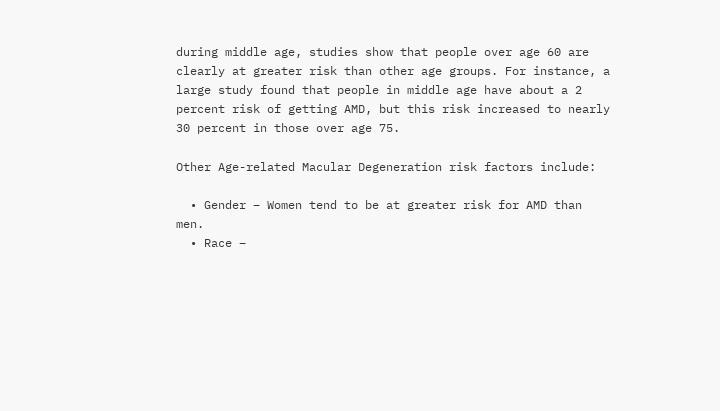during middle age, studies show that people over age 60 are clearly at greater risk than other age groups. For instance, a large study found that people in middle age have about a 2 percent risk of getting AMD, but this risk increased to nearly 30 percent in those over age 75.

Other Age-related Macular Degeneration risk factors include:

  • Gender – Women tend to be at greater risk for AMD than men.
  • Race –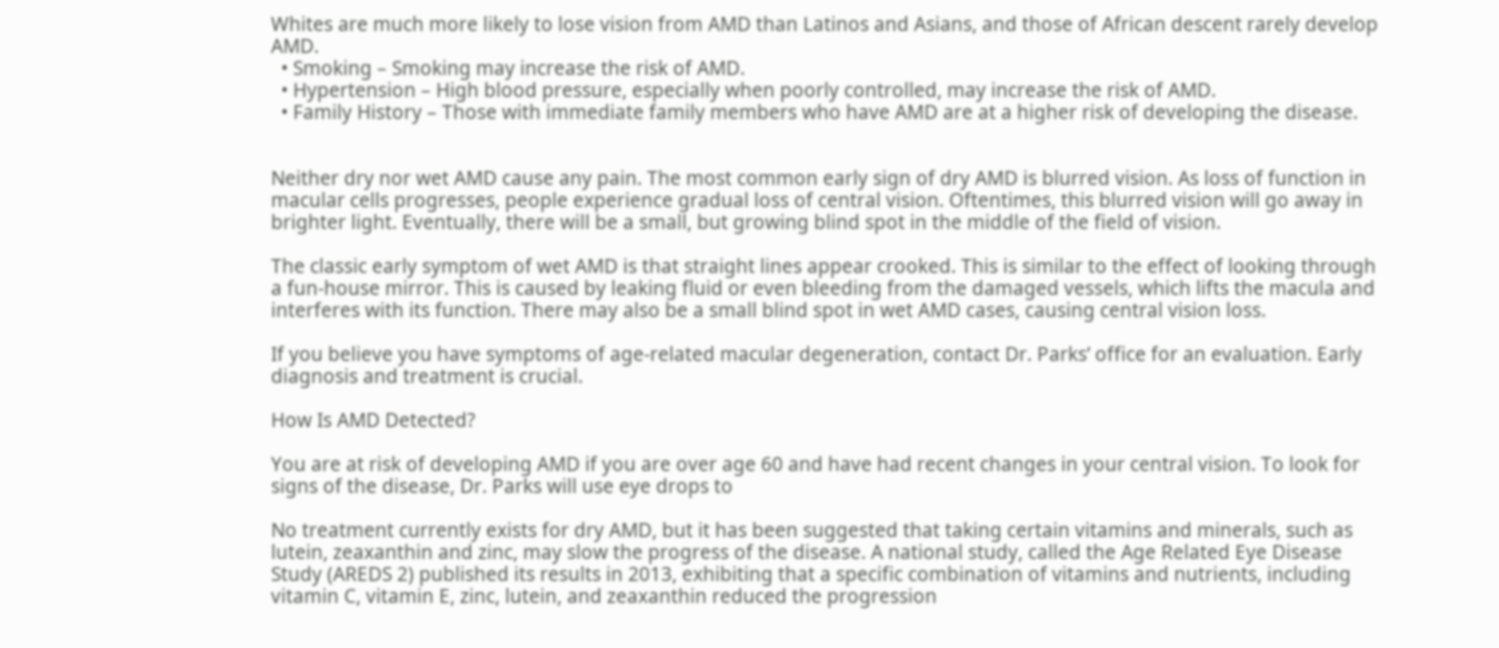Whites are much more likely to lose vision from AMD than Latinos and Asians, and those of African descent rarely develop AMD.
  • Smoking – Smoking may increase the risk of AMD.
  • Hypertension – High blood pressure, especially when poorly controlled, may increase the risk of AMD.
  • Family History – Those with immediate family members who have AMD are at a higher risk of developing the disease.


Neither dry nor wet AMD cause any pain. The most common early sign of dry AMD is blurred vision. As loss of function in macular cells progresses, people experience gradual loss of central vision. Oftentimes, this blurred vision will go away in brighter light. Eventually, there will be a small, but growing blind spot in the middle of the field of vision.

The classic early symptom of wet AMD is that straight lines appear crooked. This is similar to the effect of looking through a fun-house mirror. This is caused by leaking fluid or even bleeding from the damaged vessels, which lifts the macula and interferes with its function. There may also be a small blind spot in wet AMD cases, causing central vision loss.

If you believe you have symptoms of age-related macular degeneration, contact Dr. Parks’ office for an evaluation. Early diagnosis and treatment is crucial.

How Is AMD Detected?

You are at risk of developing AMD if you are over age 60 and have had recent changes in your central vision. To look for signs of the disease, Dr. Parks will use eye drops to

No treatment currently exists for dry AMD, but it has been suggested that taking certain vitamins and minerals, such as lutein, zeaxanthin and zinc, may slow the progress of the disease. A national study, called the Age Related Eye Disease Study (AREDS 2) published its results in 2013, exhibiting that a specific combination of vitamins and nutrients, including vitamin C, vitamin E, zinc, lutein, and zeaxanthin reduced the progression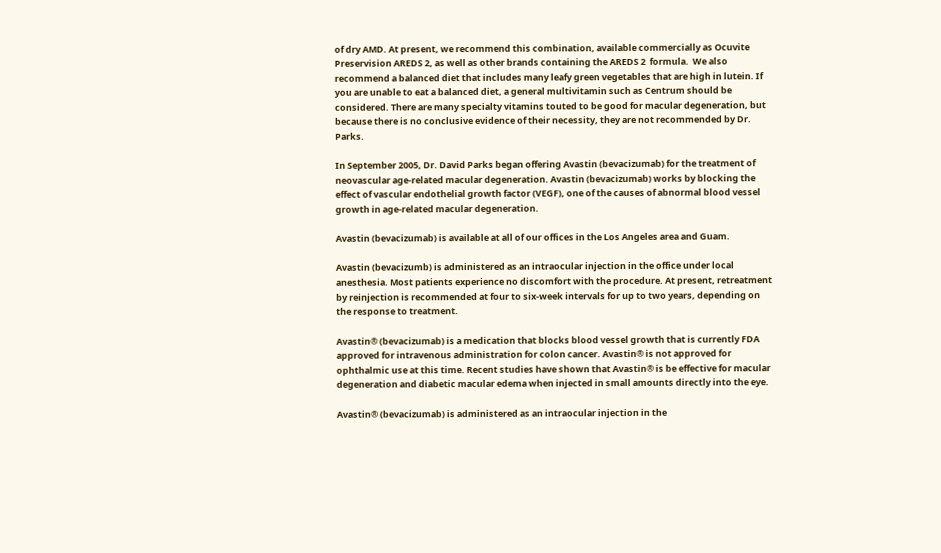of dry AMD. At present, we recommend this combination, available commercially as Ocuvite Preservision AREDS 2, as well as other brands containing the AREDS 2  formula.  We also recommend a balanced diet that includes many leafy green vegetables that are high in lutein. If you are unable to eat a balanced diet, a general multivitamin such as Centrum should be considered. There are many specialty vitamins touted to be good for macular degeneration, but because there is no conclusive evidence of their necessity, they are not recommended by Dr. Parks.

In September 2005, Dr. David Parks began offering Avastin (bevacizumab) for the treatment of neovascular age-related macular degeneration. Avastin (bevacizumab) works by blocking the effect of vascular endothelial growth factor (VEGF), one of the causes of abnormal blood vessel growth in age-related macular degeneration.

Avastin (bevacizumab) is available at all of our offices in the Los Angeles area and Guam.

Avastin (bevacizumb) is administered as an intraocular injection in the office under local anesthesia. Most patients experience no discomfort with the procedure. At present, retreatment by reinjection is recommended at four to six-week intervals for up to two years, depending on the response to treatment.

Avastin® (bevacizumab) is a medication that blocks blood vessel growth that is currently FDA approved for intravenous administration for colon cancer. Avastin® is not approved for ophthalmic use at this time. Recent studies have shown that Avastin® is be effective for macular degeneration and diabetic macular edema when injected in small amounts directly into the eye.

Avastin® (bevacizumab) is administered as an intraocular injection in the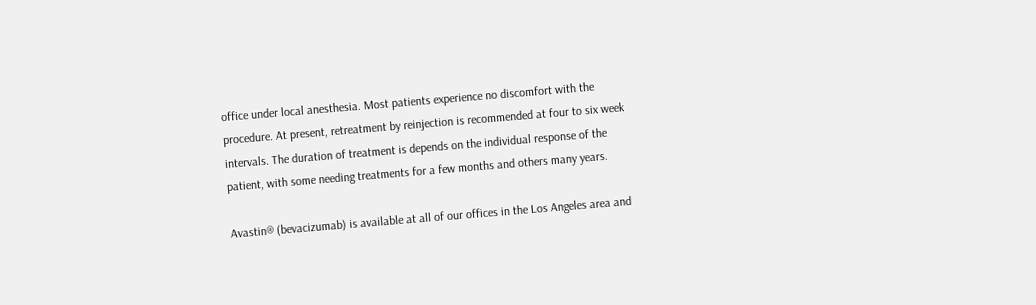office under local anesthesia. Most patients experience no discomfort with the procedure. At present, retreatment by reinjection is recommended at four to six week intervals. The duration of treatment is depends on the individual response of the patient, with some needing treatments for a few months and others many years.

Avastin® (bevacizumab) is available at all of our offices in the Los Angeles area and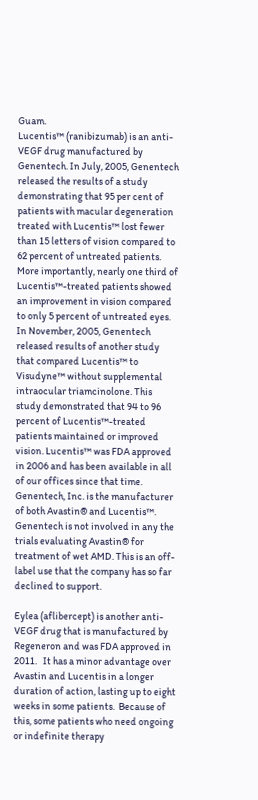Guam.
Lucentis™ (ranibizumab) is an anti-VEGF drug manufactured by Genentech. In July, 2005, Genentech released the results of a study demonstrating that 95 per cent of patients with macular degeneration treated with Lucentis™ lost fewer than 15 letters of vision compared to 62 percent of untreated patients. More importantly, nearly one third of Lucentis™-treated patients showed an improvement in vision compared to only 5 percent of untreated eyes. In November, 2005, Genentech released results of another study that compared Lucentis™ to Visudyne™ without supplemental intraocular triamcinolone. This study demonstrated that 94 to 96 percent of Lucentis™-treated patients maintained or improved vision. Lucentis™ was FDA approved in 2006 and has been available in all of our offices since that time. Genentech, Inc. is the manufacturer of both Avastin® and Lucentis™. Genentech is not involved in any the trials evaluating Avastin® for treatment of wet AMD. This is an off-label use that the company has so far declined to support.

Eylea (aflibercept) is another anti-VEGF drug that is manufactured by Regeneron and was FDA approved in 2011.   It has a minor advantage over Avastin and Lucentis in a longer duration of action, lasting up to eight weeks in some patients.  Because of this, some patients who need ongoing or indefinite therapy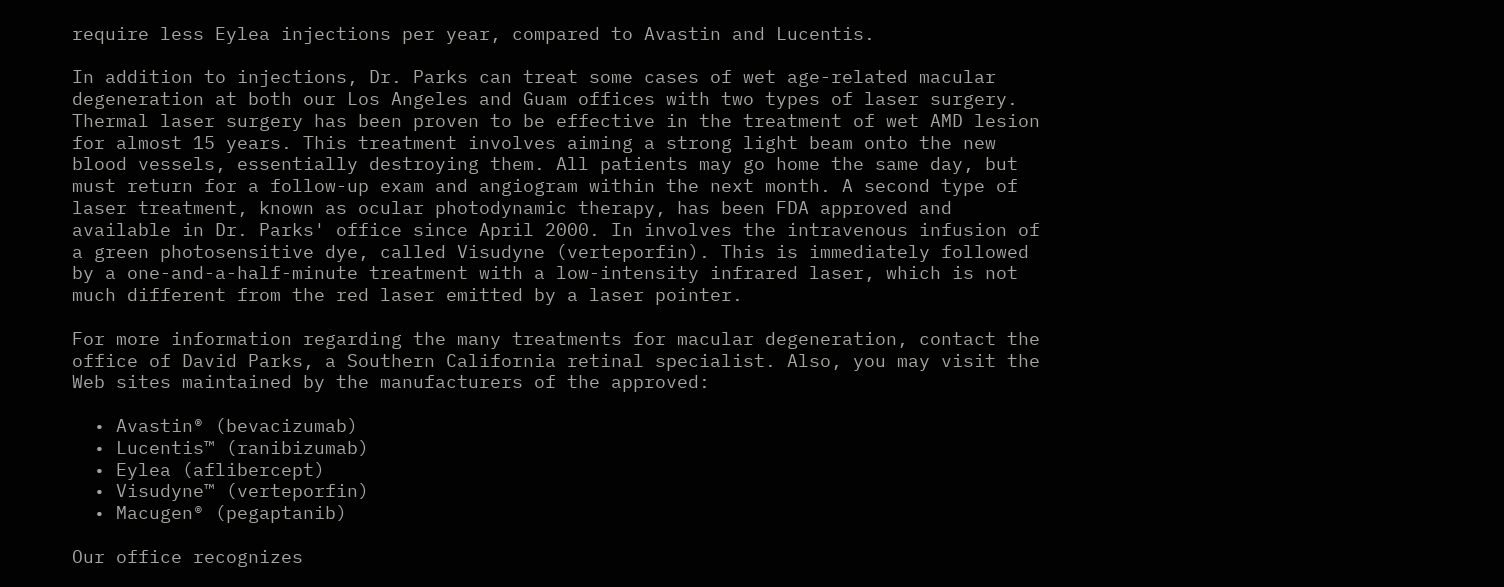require less Eylea injections per year, compared to Avastin and Lucentis.

In addition to injections, Dr. Parks can treat some cases of wet age-related macular degeneration at both our Los Angeles and Guam offices with two types of laser surgery. Thermal laser surgery has been proven to be effective in the treatment of wet AMD lesion for almost 15 years. This treatment involves aiming a strong light beam onto the new blood vessels, essentially destroying them. All patients may go home the same day, but must return for a follow-up exam and angiogram within the next month. A second type of laser treatment, known as ocular photodynamic therapy, has been FDA approved and available in Dr. Parks' office since April 2000. In involves the intravenous infusion of a green photosensitive dye, called Visudyne (verteporfin). This is immediately followed by a one-and-a-half-minute treatment with a low-intensity infrared laser, which is not much different from the red laser emitted by a laser pointer.

For more information regarding the many treatments for macular degeneration, contact the office of David Parks, a Southern California retinal specialist. Also, you may visit the Web sites maintained by the manufacturers of the approved:

  • Avastin® (bevacizumab)
  • Lucentis™ (ranibizumab)
  • Eylea (aflibercept)
  • Visudyne™ (verteporfin)
  • Macugen® (pegaptanib)

Our office recognizes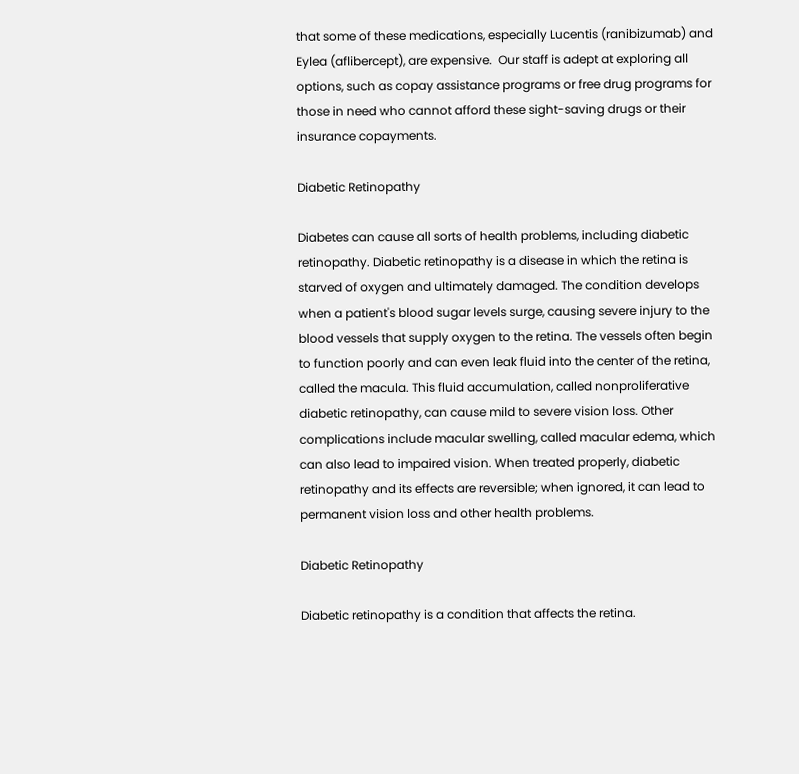that some of these medications, especially Lucentis (ranibizumab) and Eylea (aflibercept), are expensive.  Our staff is adept at exploring all options, such as copay assistance programs or free drug programs for those in need who cannot afford these sight-saving drugs or their insurance copayments.

Diabetic Retinopathy

Diabetes can cause all sorts of health problems, including diabetic retinopathy. Diabetic retinopathy is a disease in which the retina is starved of oxygen and ultimately damaged. The condition develops when a patient's blood sugar levels surge, causing severe injury to the blood vessels that supply oxygen to the retina. The vessels often begin to function poorly and can even leak fluid into the center of the retina, called the macula. This fluid accumulation, called nonproliferative diabetic retinopathy, can cause mild to severe vision loss. Other complications include macular swelling, called macular edema, which can also lead to impaired vision. When treated properly, diabetic retinopathy and its effects are reversible; when ignored, it can lead to permanent vision loss and other health problems.

Diabetic Retinopathy

Diabetic retinopathy is a condition that affects the retina.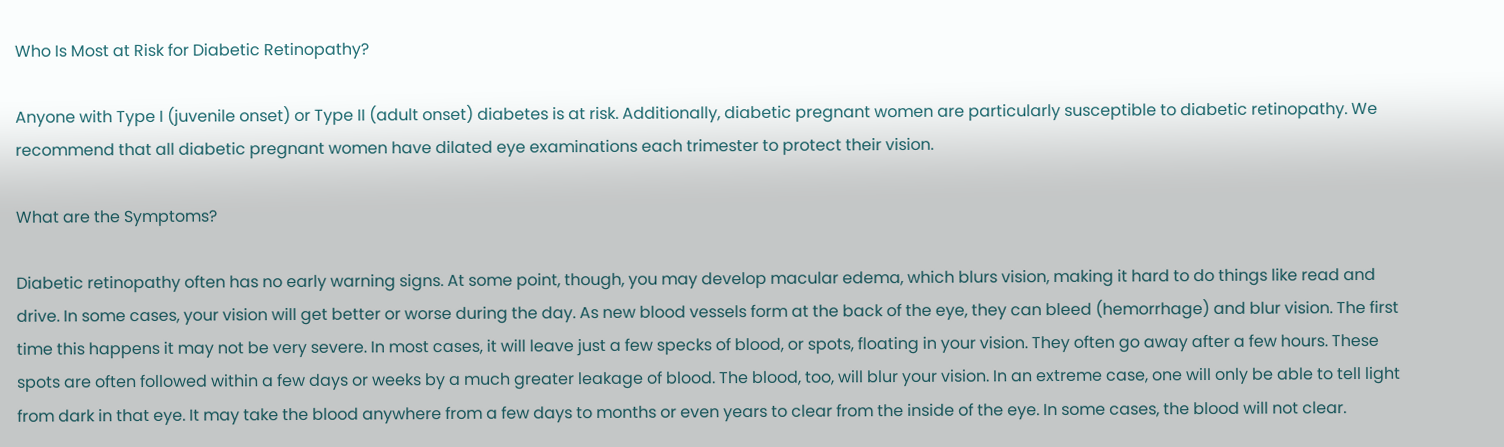Who Is Most at Risk for Diabetic Retinopathy?

Anyone with Type I (juvenile onset) or Type II (adult onset) diabetes is at risk. Additionally, diabetic pregnant women are particularly susceptible to diabetic retinopathy. We recommend that all diabetic pregnant women have dilated eye examinations each trimester to protect their vision.

What are the Symptoms?

Diabetic retinopathy often has no early warning signs. At some point, though, you may develop macular edema, which blurs vision, making it hard to do things like read and drive. In some cases, your vision will get better or worse during the day. As new blood vessels form at the back of the eye, they can bleed (hemorrhage) and blur vision. The first time this happens it may not be very severe. In most cases, it will leave just a few specks of blood, or spots, floating in your vision. They often go away after a few hours. These spots are often followed within a few days or weeks by a much greater leakage of blood. The blood, too, will blur your vision. In an extreme case, one will only be able to tell light from dark in that eye. It may take the blood anywhere from a few days to months or even years to clear from the inside of the eye. In some cases, the blood will not clear.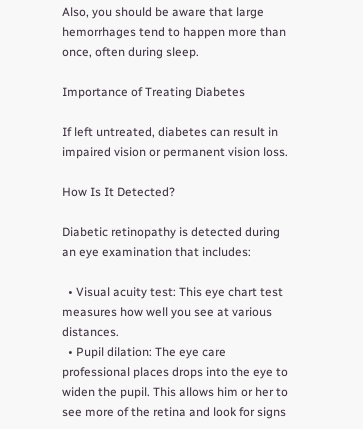Also, you should be aware that large hemorrhages tend to happen more than once, often during sleep.

Importance of Treating Diabetes

If left untreated, diabetes can result in impaired vision or permanent vision loss.

How Is It Detected?

Diabetic retinopathy is detected during an eye examination that includes:

  • Visual acuity test: This eye chart test measures how well you see at various distances.
  • Pupil dilation: The eye care professional places drops into the eye to widen the pupil. This allows him or her to see more of the retina and look for signs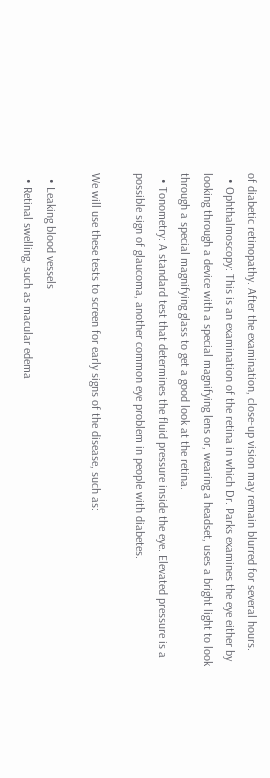of diabetic retinopathy. After the examination, close-up vision may remain blurred for several hours.
  • Ophthalmoscopy: This is an examination of the retina in which Dr. Parks examines the eye either by looking through a device with a special magnifying lens or, wearing a headset, uses a bright light to look through a special magnifying glass to get a good look at the retina.
  • Tonometry: A standard test that determines the fluid pressure inside the eye. Elevated pressure is a possible sign of glaucoma, another common eye problem in people with diabetes.

We will use these tests to screen for early signs of the disease, such as:

  • Leaking blood vessels
  • Retinal swelling, such as macular edema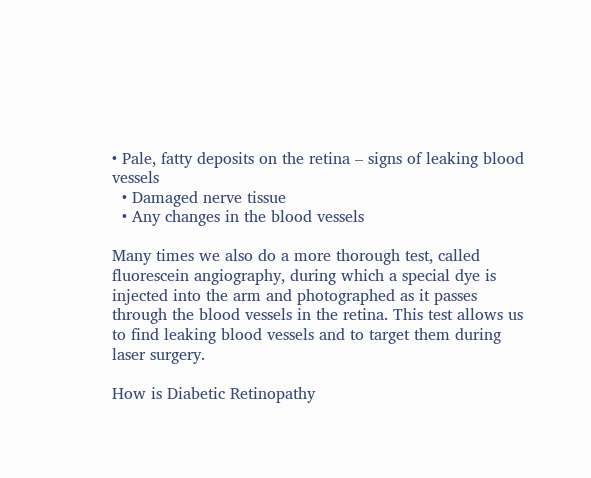• Pale, fatty deposits on the retina – signs of leaking blood vessels
  • Damaged nerve tissue
  • Any changes in the blood vessels

Many times we also do a more thorough test, called fluorescein angiography, during which a special dye is injected into the arm and photographed as it passes through the blood vessels in the retina. This test allows us to find leaking blood vessels and to target them during laser surgery.

How is Diabetic Retinopathy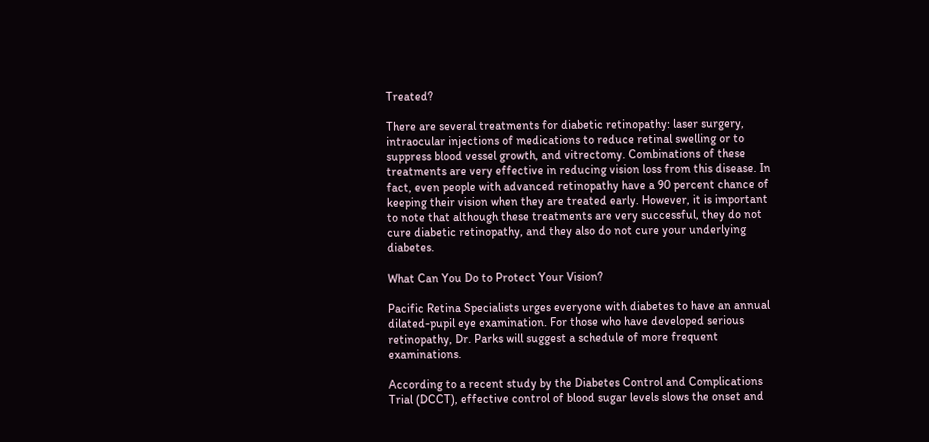Treated?

There are several treatments for diabetic retinopathy: laser surgery, intraocular injections of medications to reduce retinal swelling or to suppress blood vessel growth, and vitrectomy. Combinations of these treatments are very effective in reducing vision loss from this disease. In fact, even people with advanced retinopathy have a 90 percent chance of keeping their vision when they are treated early. However, it is important to note that although these treatments are very successful, they do not cure diabetic retinopathy, and they also do not cure your underlying diabetes.

What Can You Do to Protect Your Vision?

Pacific Retina Specialists urges everyone with diabetes to have an annual dilated-pupil eye examination. For those who have developed serious retinopathy, Dr. Parks will suggest a schedule of more frequent examinations.

According to a recent study by the Diabetes Control and Complications Trial (DCCT), effective control of blood sugar levels slows the onset and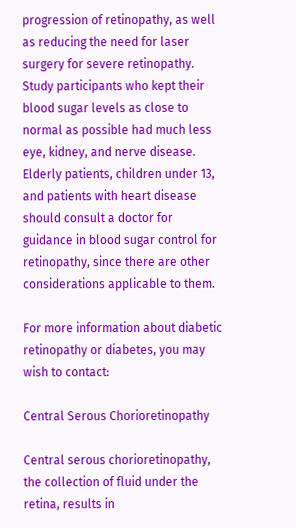progression of retinopathy, as well as reducing the need for laser surgery for severe retinopathy. Study participants who kept their blood sugar levels as close to normal as possible had much less eye, kidney, and nerve disease. Elderly patients, children under 13, and patients with heart disease should consult a doctor for guidance in blood sugar control for retinopathy, since there are other considerations applicable to them.

For more information about diabetic retinopathy or diabetes, you may wish to contact:

Central Serous Chorioretinopathy

Central serous chorioretinopathy, the collection of fluid under the retina, results in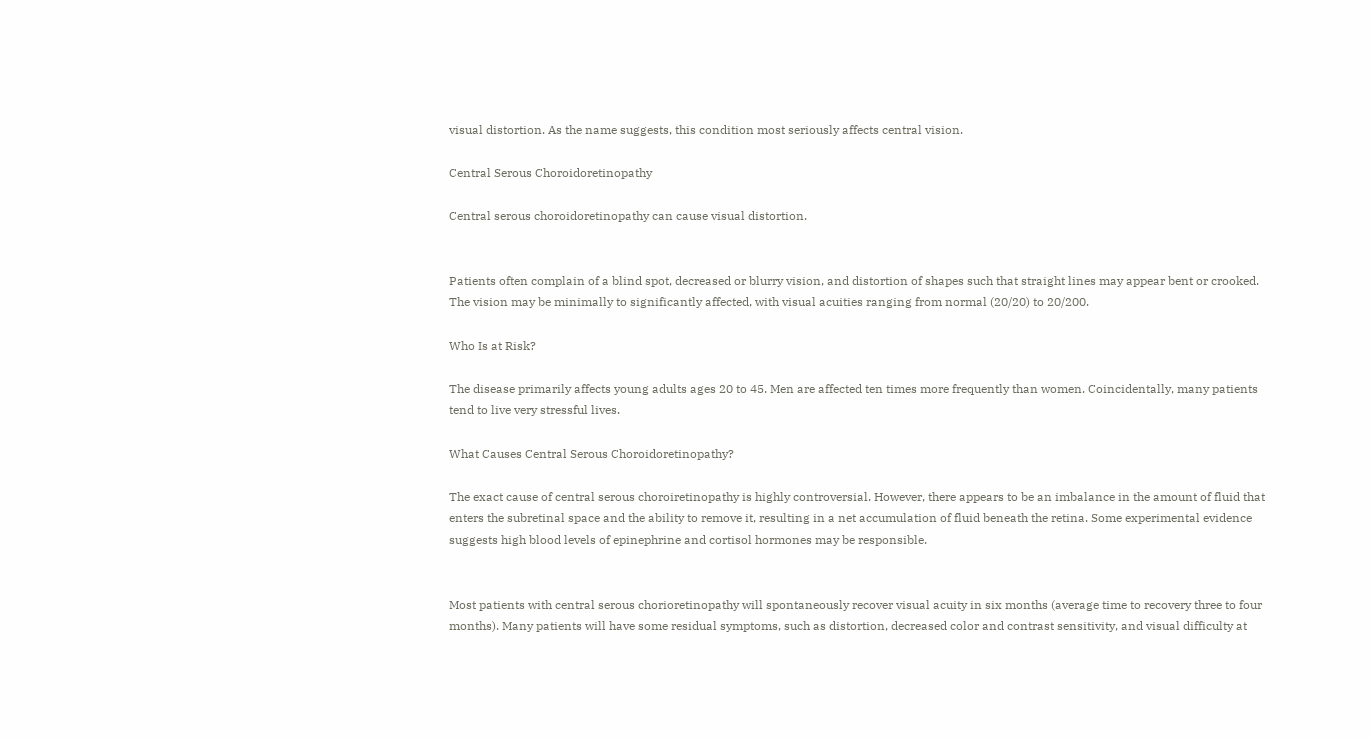visual distortion. As the name suggests, this condition most seriously affects central vision.

Central Serous Choroidoretinopathy

Central serous choroidoretinopathy can cause visual distortion.


Patients often complain of a blind spot, decreased or blurry vision, and distortion of shapes such that straight lines may appear bent or crooked. The vision may be minimally to significantly affected, with visual acuities ranging from normal (20/20) to 20/200.

Who Is at Risk?

The disease primarily affects young adults ages 20 to 45. Men are affected ten times more frequently than women. Coincidentally, many patients tend to live very stressful lives.

What Causes Central Serous Choroidoretinopathy?

The exact cause of central serous choroiretinopathy is highly controversial. However, there appears to be an imbalance in the amount of fluid that enters the subretinal space and the ability to remove it, resulting in a net accumulation of fluid beneath the retina. Some experimental evidence suggests high blood levels of epinephrine and cortisol hormones may be responsible.


Most patients with central serous chorioretinopathy will spontaneously recover visual acuity in six months (average time to recovery three to four months). Many patients will have some residual symptoms, such as distortion, decreased color and contrast sensitivity, and visual difficulty at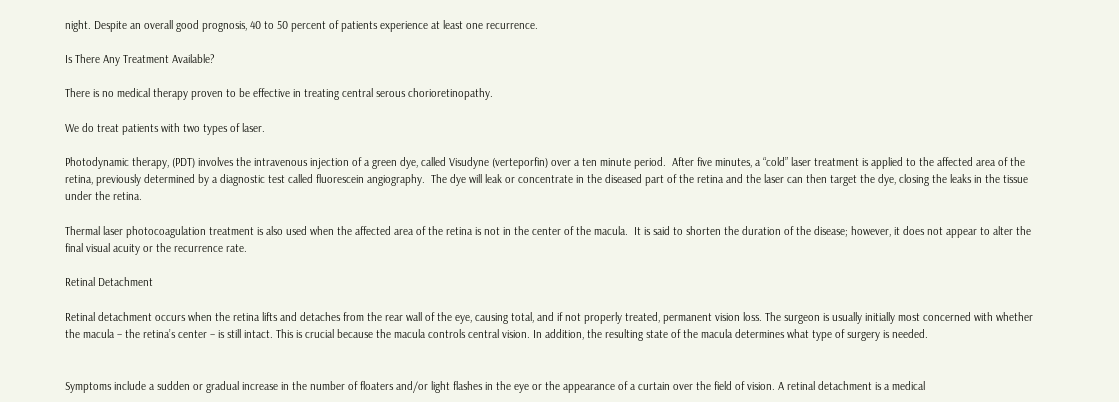night. Despite an overall good prognosis, 40 to 50 percent of patients experience at least one recurrence.

Is There Any Treatment Available?

There is no medical therapy proven to be effective in treating central serous chorioretinopathy.

We do treat patients with two types of laser.

Photodynamic therapy, (PDT) involves the intravenous injection of a green dye, called Visudyne (verteporfin) over a ten minute period.  After five minutes, a “cold” laser treatment is applied to the affected area of the retina, previously determined by a diagnostic test called fluorescein angiography.  The dye will leak or concentrate in the diseased part of the retina and the laser can then target the dye, closing the leaks in the tissue under the retina.

Thermal laser photocoagulation treatment is also used when the affected area of the retina is not in the center of the macula.  It is said to shorten the duration of the disease; however, it does not appear to alter the final visual acuity or the recurrence rate.

Retinal Detachment

Retinal detachment occurs when the retina lifts and detaches from the rear wall of the eye, causing total, and if not properly treated, permanent vision loss. The surgeon is usually initially most concerned with whether the macula – the retina’s center – is still intact. This is crucial because the macula controls central vision. In addition, the resulting state of the macula determines what type of surgery is needed.


Symptoms include a sudden or gradual increase in the number of floaters and/or light flashes in the eye or the appearance of a curtain over the field of vision. A retinal detachment is a medical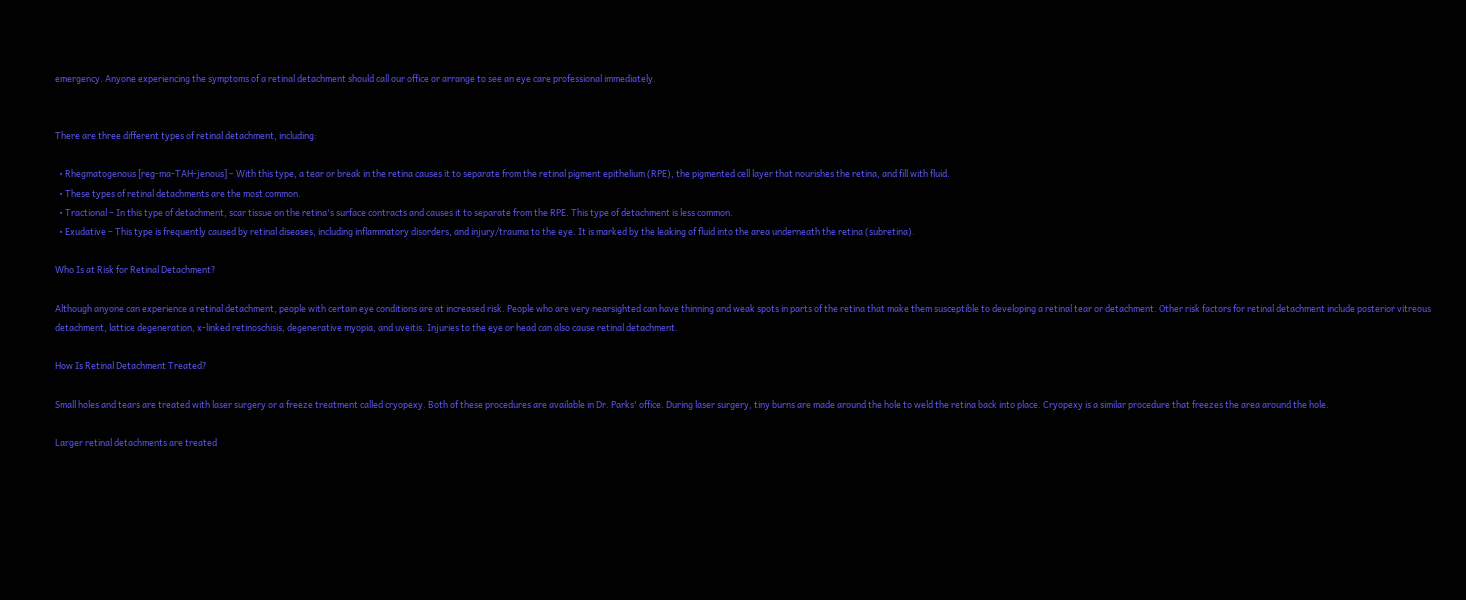emergency. Anyone experiencing the symptoms of a retinal detachment should call our office or arrange to see an eye care professional immediately.


There are three different types of retinal detachment, including:

  • Rhegmatogenous [reg-ma-TAH-jenous] – With this type, a tear or break in the retina causes it to separate from the retinal pigment epithelium (RPE), the pigmented cell layer that nourishes the retina, and fill with fluid.
  • These types of retinal detachments are the most common.
  • Tractional – In this type of detachment, scar tissue on the retina's surface contracts and causes it to separate from the RPE. This type of detachment is less common.
  • Exudative – This type is frequently caused by retinal diseases, including inflammatory disorders, and injury/trauma to the eye. It is marked by the leaking of fluid into the area underneath the retina (subretina).

Who Is at Risk for Retinal Detachment?

Although anyone can experience a retinal detachment, people with certain eye conditions are at increased risk. People who are very nearsighted can have thinning and weak spots in parts of the retina that make them susceptible to developing a retinal tear or detachment. Other risk factors for retinal detachment include posterior vitreous detachment, lattice degeneration, x-linked retinoschisis, degenerative myopia, and uveitis. Injuries to the eye or head can also cause retinal detachment.

How Is Retinal Detachment Treated?

Small holes and tears are treated with laser surgery or a freeze treatment called cryopexy. Both of these procedures are available in Dr. Parks' office. During laser surgery, tiny burns are made around the hole to weld the retina back into place. Cryopexy is a similar procedure that freezes the area around the hole.

Larger retinal detachments are treated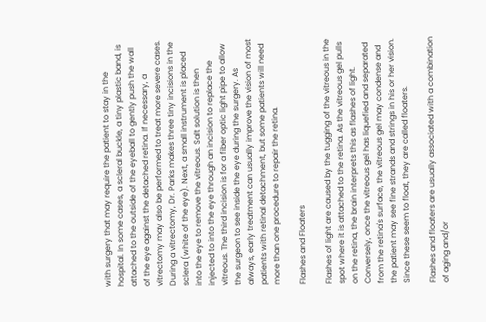with surgery that may require the patient to stay in the hospital. In some cases, a scleral buckle, a tiny plastic band, is attached to the outside of the eyeball to gently push the wall of the eye against the detached retina. If necessary, a vitrectomy may also be performed to treat more severe cases. During a vitrectomy, Dr. Parks makes three tiny incisions in the sclera (white of the eye). Next, a small instrument is placed into the eye to remove the vitreous. Salt solution is then injected to into the eye through an incision to replace the vitreous. The third incision is for a fiber optic light pipe to allow the surgeon to see inside the eye during the surgery. As always, early treatment can usually improve the vision of most patients with retinal detachment, but some patients will need more than one procedure to repair the retina.

Flashes and Floaters

Flashes of light are caused by the tugging of the vitreous in the spot where it is attached to the retina. As the vitreous gel pulls on the retina, the brain interprets this as flashes of light. Conversely, once the vitreous gel has liquefied and separated from the retina's surface, the vitreous gel may condense and the patient may see fine strands and strings in his or her vision. Since these seem to float, they are called floaters.

Flashes and floaters are usually associated with a combination of aging and/or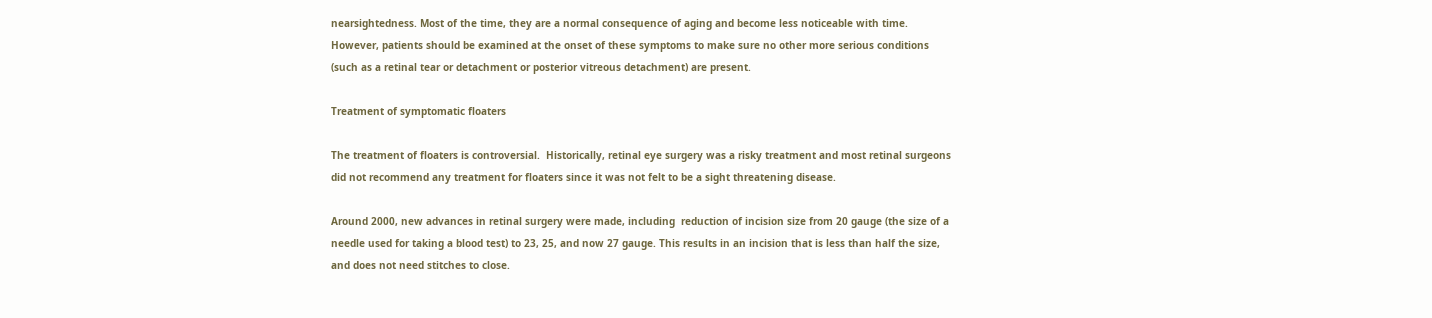nearsightedness. Most of the time, they are a normal consequence of aging and become less noticeable with time. However, patients should be examined at the onset of these symptoms to make sure no other more serious conditions (such as a retinal tear or detachment or posterior vitreous detachment) are present.

Treatment of symptomatic floaters

The treatment of floaters is controversial.  Historically, retinal eye surgery was a risky treatment and most retinal surgeons did not recommend any treatment for floaters since it was not felt to be a sight threatening disease.

Around 2000, new advances in retinal surgery were made, including  reduction of incision size from 20 gauge (the size of a needle used for taking a blood test) to 23, 25, and now 27 gauge. This results in an incision that is less than half the size, and does not need stitches to close.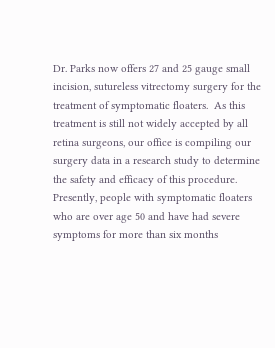Dr. Parks now offers 27 and 25 gauge small incision, sutureless vitrectomy surgery for the treatment of symptomatic floaters.  As this treatment is still not widely accepted by all retina surgeons, our office is compiling our surgery data in a research study to determine the safety and efficacy of this procedure.  Presently, people with symptomatic floaters who are over age 50 and have had severe symptoms for more than six months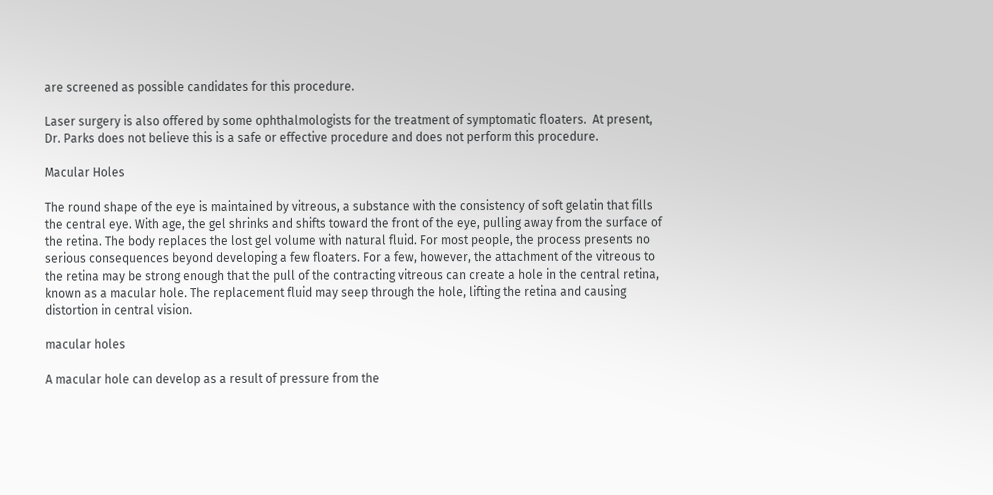are screened as possible candidates for this procedure.

Laser surgery is also offered by some ophthalmologists for the treatment of symptomatic floaters.  At present, Dr. Parks does not believe this is a safe or effective procedure and does not perform this procedure.

Macular Holes

The round shape of the eye is maintained by vitreous, a substance with the consistency of soft gelatin that fills the central eye. With age, the gel shrinks and shifts toward the front of the eye, pulling away from the surface of the retina. The body replaces the lost gel volume with natural fluid. For most people, the process presents no serious consequences beyond developing a few floaters. For a few, however, the attachment of the vitreous to the retina may be strong enough that the pull of the contracting vitreous can create a hole in the central retina, known as a macular hole. The replacement fluid may seep through the hole, lifting the retina and causing distortion in central vision.

macular holes

A macular hole can develop as a result of pressure from the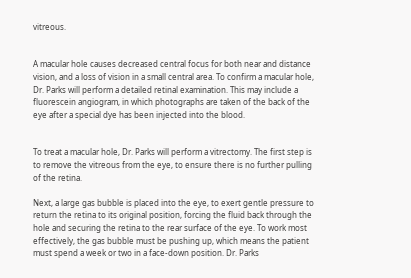vitreous.


A macular hole causes decreased central focus for both near and distance vision, and a loss of vision in a small central area. To confirm a macular hole, Dr. Parks will perform a detailed retinal examination. This may include a fluorescein angiogram, in which photographs are taken of the back of the eye after a special dye has been injected into the blood.


To treat a macular hole, Dr. Parks will perform a vitrectomy. The first step is to remove the vitreous from the eye, to ensure there is no further pulling of the retina.

Next, a large gas bubble is placed into the eye, to exert gentle pressure to return the retina to its original position, forcing the fluid back through the hole and securing the retina to the rear surface of the eye. To work most effectively, the gas bubble must be pushing up, which means the patient must spend a week or two in a face-down position. Dr. Parks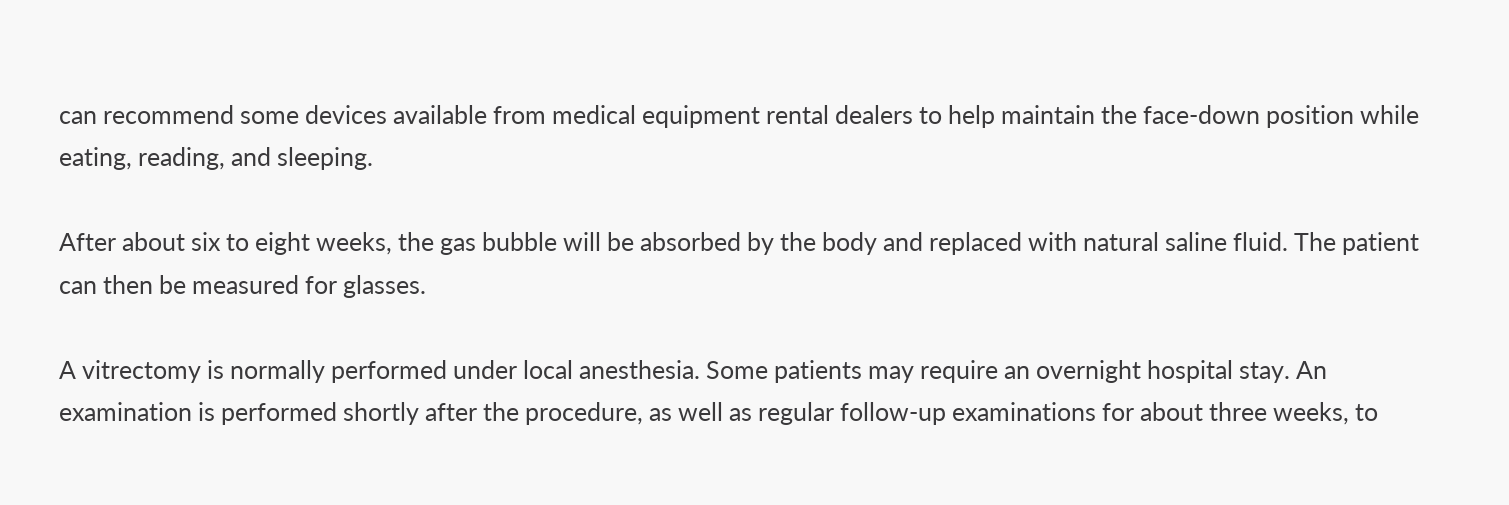can recommend some devices available from medical equipment rental dealers to help maintain the face-down position while eating, reading, and sleeping.

After about six to eight weeks, the gas bubble will be absorbed by the body and replaced with natural saline fluid. The patient can then be measured for glasses.

A vitrectomy is normally performed under local anesthesia. Some patients may require an overnight hospital stay. An examination is performed shortly after the procedure, as well as regular follow-up examinations for about three weeks, to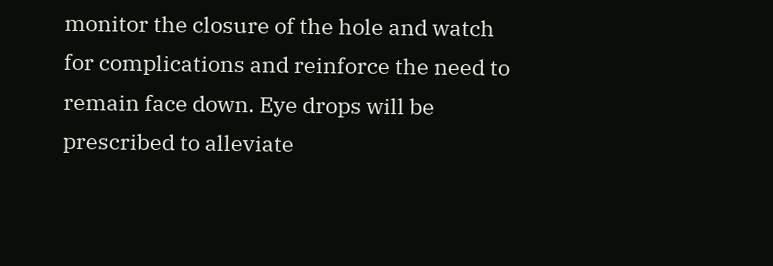monitor the closure of the hole and watch for complications and reinforce the need to remain face down. Eye drops will be prescribed to alleviate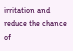irritation and reduce the chance of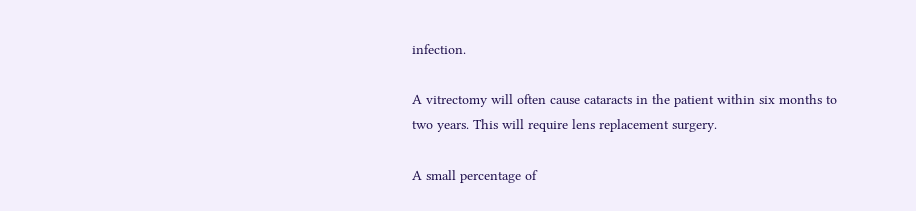infection.

A vitrectomy will often cause cataracts in the patient within six months to two years. This will require lens replacement surgery.

A small percentage of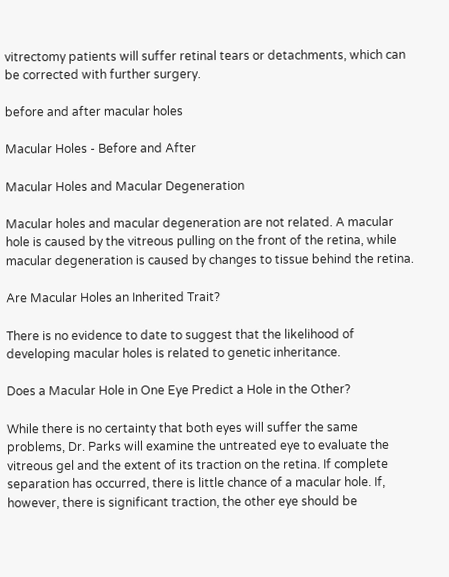vitrectomy patients will suffer retinal tears or detachments, which can be corrected with further surgery.

before and after macular holes

Macular Holes - Before and After

Macular Holes and Macular Degeneration

Macular holes and macular degeneration are not related. A macular hole is caused by the vitreous pulling on the front of the retina, while macular degeneration is caused by changes to tissue behind the retina.

Are Macular Holes an Inherited Trait?

There is no evidence to date to suggest that the likelihood of developing macular holes is related to genetic inheritance.

Does a Macular Hole in One Eye Predict a Hole in the Other?

While there is no certainty that both eyes will suffer the same problems, Dr. Parks will examine the untreated eye to evaluate the vitreous gel and the extent of its traction on the retina. If complete separation has occurred, there is little chance of a macular hole. If, however, there is significant traction, the other eye should be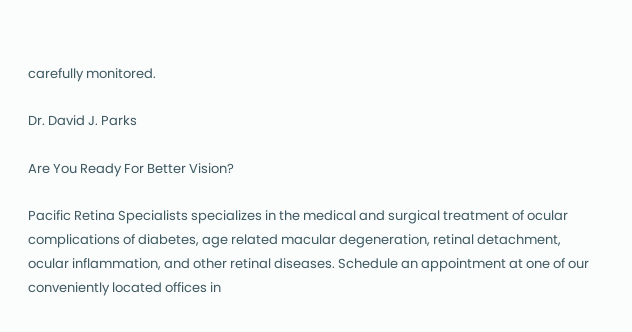carefully monitored.

Dr. David J. Parks

Are You Ready For Better Vision?

Pacific Retina Specialists specializes in the medical and surgical treatment of ocular complications of diabetes, age related macular degeneration, retinal detachment, ocular inflammation, and other retinal diseases. Schedule an appointment at one of our conveniently located offices in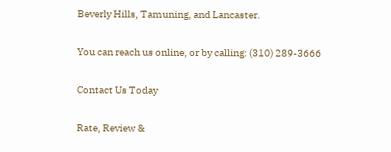Beverly Hills, Tamuning, and Lancaster.

You can reach us online, or by calling: (310) 289-3666

Contact Us Today

Rate, Review &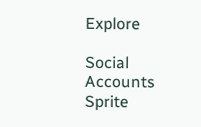Explore

Social Accounts Sprite